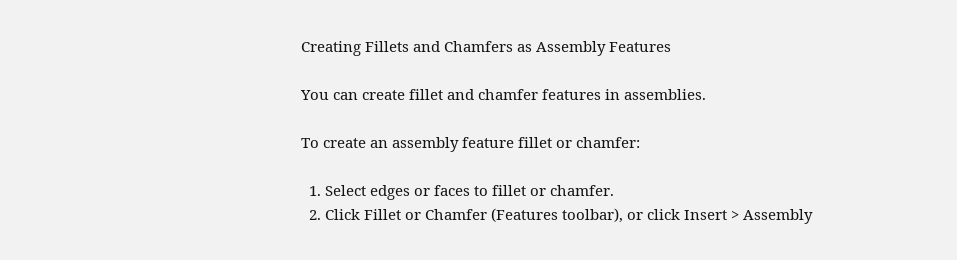Creating Fillets and Chamfers as Assembly Features

You can create fillet and chamfer features in assemblies.

To create an assembly feature fillet or chamfer:

  1. Select edges or faces to fillet or chamfer.
  2. Click Fillet or Chamfer (Features toolbar), or click Insert > Assembly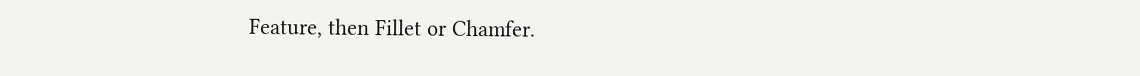Feature, then Fillet or Chamfer.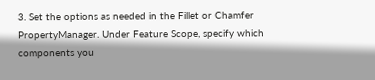3. Set the options as needed in the Fillet or Chamfer PropertyManager. Under Feature Scope, specify which components you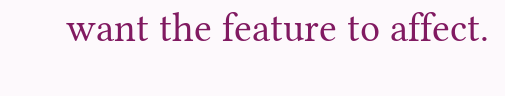want the feature to affect.